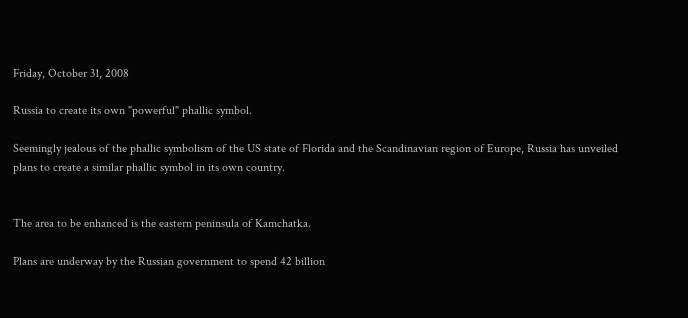Friday, October 31, 2008

Russia to create its own "powerful" phallic symbol.

Seemingly jealous of the phallic symbolism of the US state of Florida and the Scandinavian region of Europe, Russia has unveiled plans to create a similar phallic symbol in its own country.


The area to be enhanced is the eastern peninsula of Kamchatka.

Plans are underway by the Russian government to spend 42 billion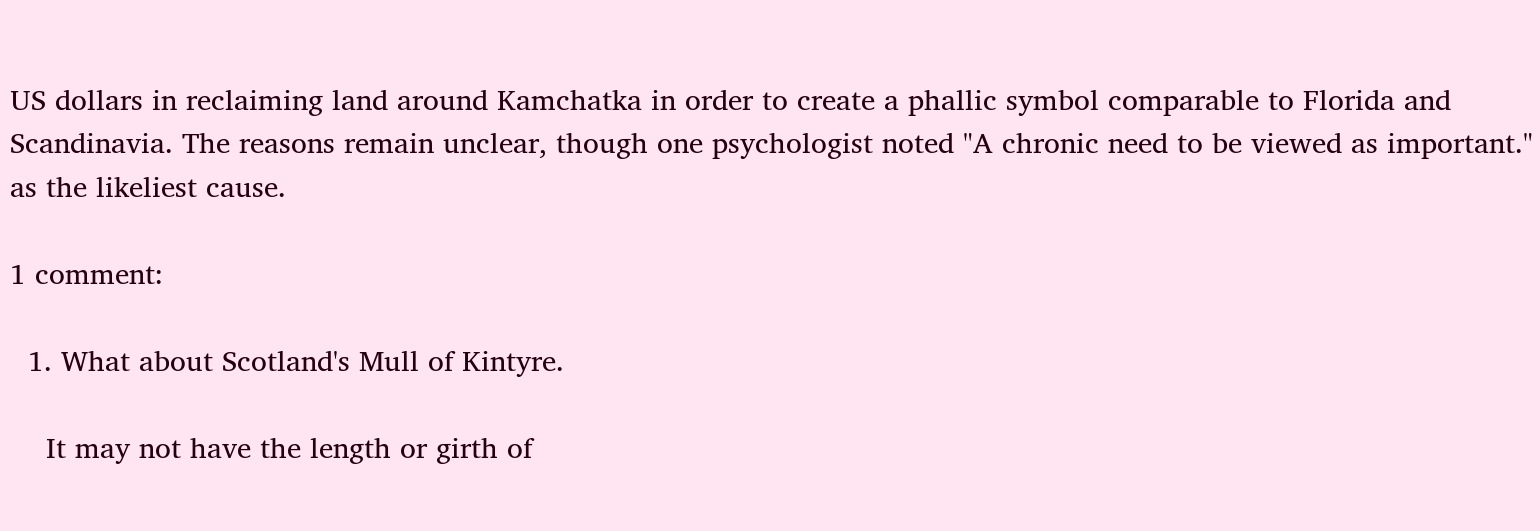US dollars in reclaiming land around Kamchatka in order to create a phallic symbol comparable to Florida and Scandinavia. The reasons remain unclear, though one psychologist noted "A chronic need to be viewed as important." as the likeliest cause.

1 comment:

  1. What about Scotland's Mull of Kintyre.

    It may not have the length or girth of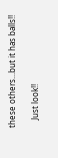these others...but it has balls!!

    Just look!!